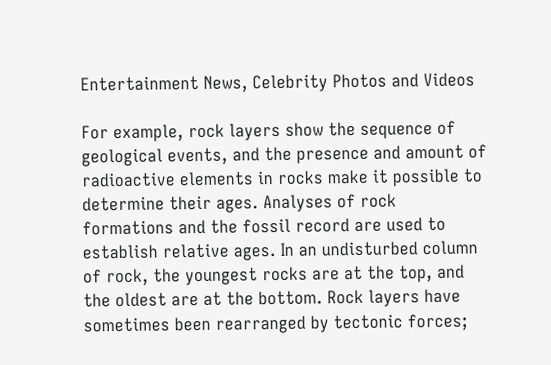Entertainment News, Celebrity Photos and Videos

For example, rock layers show the sequence of geological events, and the presence and amount of radioactive elements in rocks make it possible to determine their ages. Analyses of rock formations and the fossil record are used to establish relative ages. In an undisturbed column of rock, the youngest rocks are at the top, and the oldest are at the bottom. Rock layers have sometimes been rearranged by tectonic forces;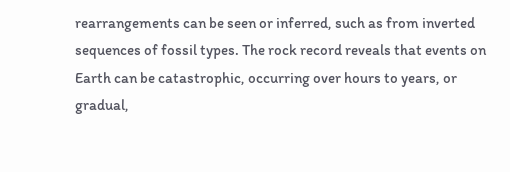rearrangements can be seen or inferred, such as from inverted sequences of fossil types. The rock record reveals that events on Earth can be catastrophic, occurring over hours to years, or gradual,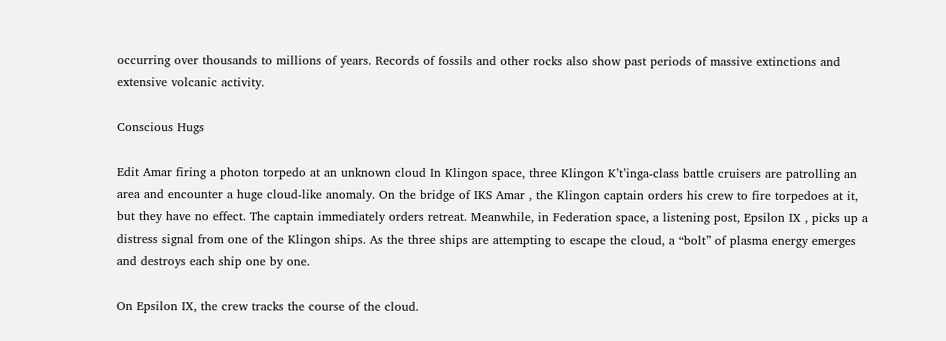occurring over thousands to millions of years. Records of fossils and other rocks also show past periods of massive extinctions and extensive volcanic activity.

Conscious Hugs

Edit Amar firing a photon torpedo at an unknown cloud In Klingon space, three Klingon K’t’inga-class battle cruisers are patrolling an area and encounter a huge cloud-like anomaly. On the bridge of IKS Amar , the Klingon captain orders his crew to fire torpedoes at it, but they have no effect. The captain immediately orders retreat. Meanwhile, in Federation space, a listening post, Epsilon IX , picks up a distress signal from one of the Klingon ships. As the three ships are attempting to escape the cloud, a “bolt” of plasma energy emerges and destroys each ship one by one.

On Epsilon IX, the crew tracks the course of the cloud.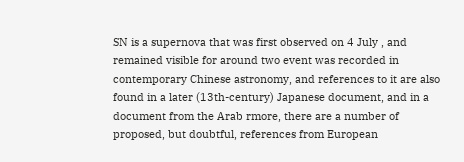SN is a supernova that was first observed on 4 July , and remained visible for around two event was recorded in contemporary Chinese astronomy, and references to it are also found in a later (13th-century) Japanese document, and in a document from the Arab rmore, there are a number of proposed, but doubtful, references from European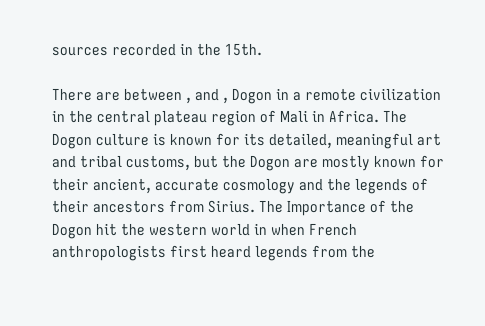sources recorded in the 15th.

There are between , and , Dogon in a remote civilization in the central plateau region of Mali in Africa. The Dogon culture is known for its detailed, meaningful art and tribal customs, but the Dogon are mostly known for their ancient, accurate cosmology and the legends of their ancestors from Sirius. The Importance of the Dogon hit the western world in when French anthropologists first heard legends from the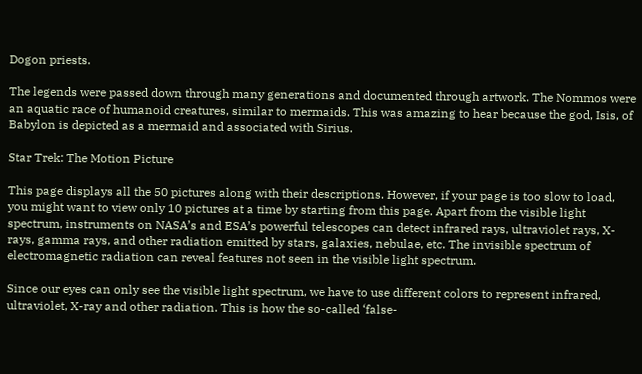Dogon priests.

The legends were passed down through many generations and documented through artwork. The Nommos were an aquatic race of humanoid creatures, similar to mermaids. This was amazing to hear because the god, Isis, of Babylon is depicted as a mermaid and associated with Sirius.

Star Trek: The Motion Picture

This page displays all the 50 pictures along with their descriptions. However, if your page is too slow to load, you might want to view only 10 pictures at a time by starting from this page. Apart from the visible light spectrum, instruments on NASA’s and ESA’s powerful telescopes can detect infrared rays, ultraviolet rays, X-rays, gamma rays, and other radiation emitted by stars, galaxies, nebulae, etc. The invisible spectrum of electromagnetic radiation can reveal features not seen in the visible light spectrum.

Since our eyes can only see the visible light spectrum, we have to use different colors to represent infrared, ultraviolet, X-ray and other radiation. This is how the so-called ‘false-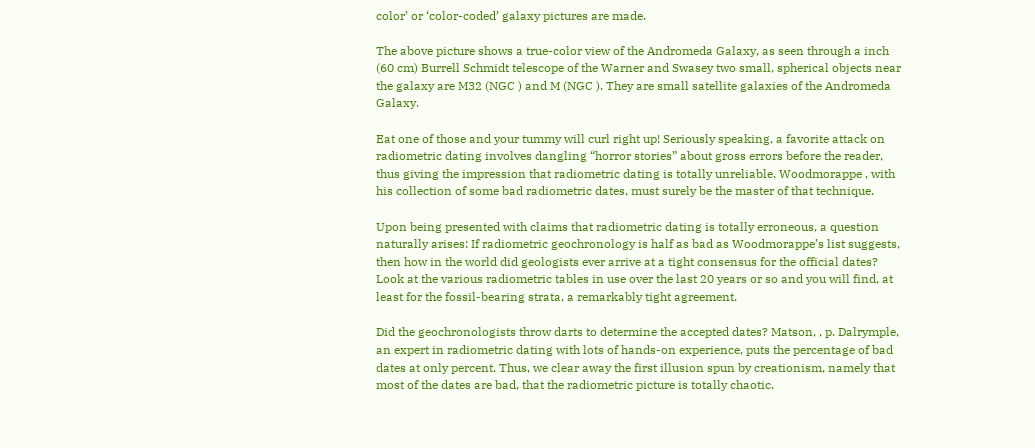color’ or ‘color-coded’ galaxy pictures are made.

The above picture shows a true-color view of the Andromeda Galaxy, as seen through a inch (60 cm) Burrell Schmidt telescope of the Warner and Swasey two small, spherical objects near the galaxy are M32 (NGC ) and M (NGC ). They are small satellite galaxies of the Andromeda Galaxy.

Eat one of those and your tummy will curl right up! Seriously speaking, a favorite attack on radiometric dating involves dangling “horror stories” about gross errors before the reader, thus giving the impression that radiometric dating is totally unreliable. Woodmorappe , with his collection of some bad radiometric dates, must surely be the master of that technique.

Upon being presented with claims that radiometric dating is totally erroneous, a question naturally arises: If radiometric geochronology is half as bad as Woodmorappe’s list suggests, then how in the world did geologists ever arrive at a tight consensus for the official dates? Look at the various radiometric tables in use over the last 20 years or so and you will find, at least for the fossil-bearing strata, a remarkably tight agreement.

Did the geochronologists throw darts to determine the accepted dates? Matson, , p. Dalrymple, an expert in radiometric dating with lots of hands-on experience, puts the percentage of bad dates at only percent. Thus, we clear away the first illusion spun by creationism, namely that most of the dates are bad, that the radiometric picture is totally chaotic.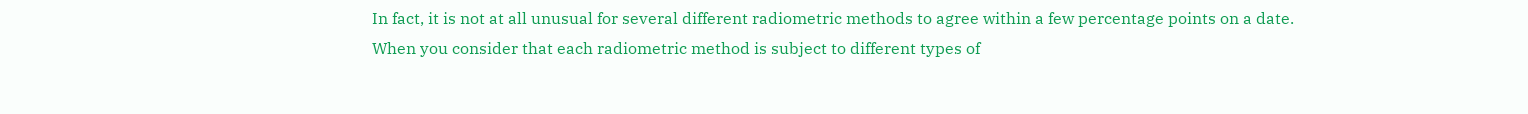In fact, it is not at all unusual for several different radiometric methods to agree within a few percentage points on a date. When you consider that each radiometric method is subject to different types of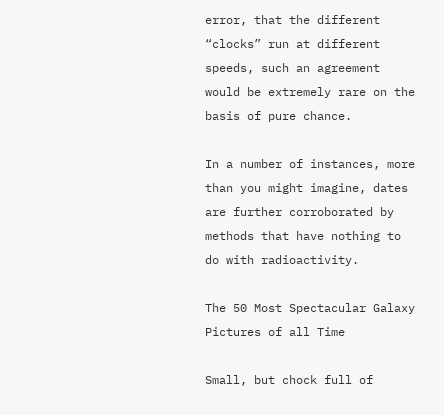error, that the different “clocks” run at different speeds, such an agreement would be extremely rare on the basis of pure chance.

In a number of instances, more than you might imagine, dates are further corroborated by methods that have nothing to do with radioactivity.

The 50 Most Spectacular Galaxy Pictures of all Time

Small, but chock full of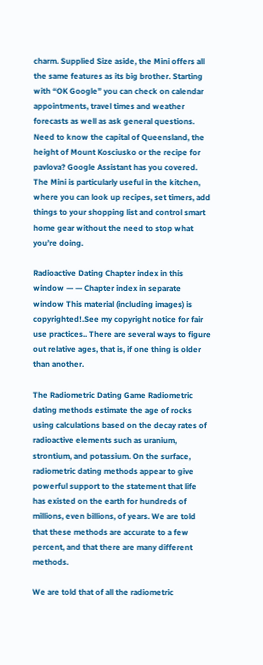charm. Supplied Size aside, the Mini offers all the same features as its big brother. Starting with “OK Google” you can check on calendar appointments, travel times and weather forecasts as well as ask general questions. Need to know the capital of Queensland, the height of Mount Kosciusko or the recipe for pavlova? Google Assistant has you covered. The Mini is particularly useful in the kitchen, where you can look up recipes, set timers, add things to your shopping list and control smart home gear without the need to stop what you’re doing.

Radioactive Dating Chapter index in this window — — Chapter index in separate window This material (including images) is copyrighted!.See my copyright notice for fair use practices.. There are several ways to figure out relative ages, that is, if one thing is older than another.

The Radiometric Dating Game Radiometric dating methods estimate the age of rocks using calculations based on the decay rates of radioactive elements such as uranium, strontium, and potassium. On the surface, radiometric dating methods appear to give powerful support to the statement that life has existed on the earth for hundreds of millions, even billions, of years. We are told that these methods are accurate to a few percent, and that there are many different methods.

We are told that of all the radiometric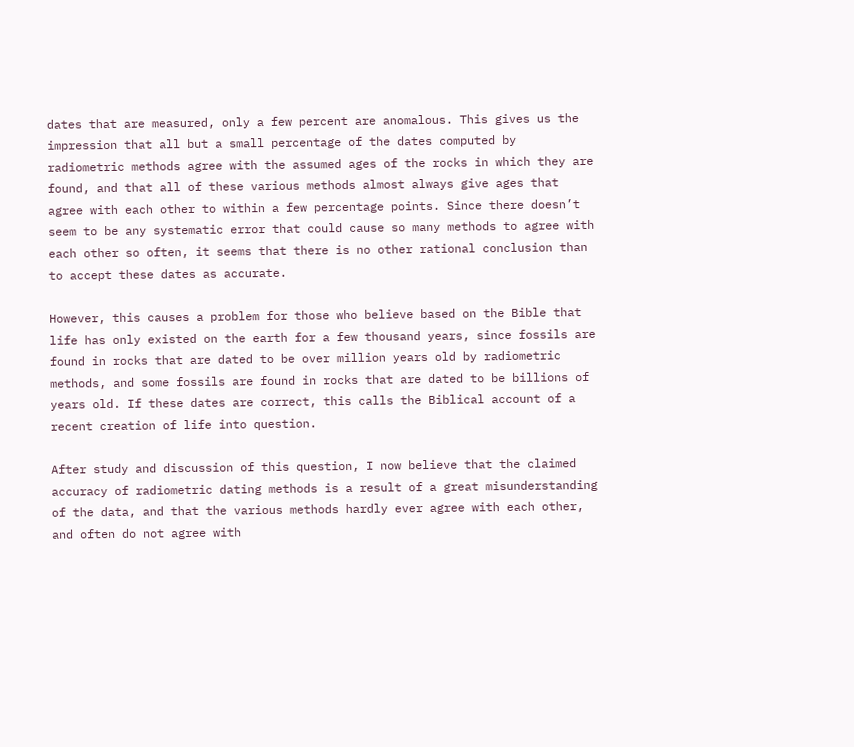dates that are measured, only a few percent are anomalous. This gives us the impression that all but a small percentage of the dates computed by radiometric methods agree with the assumed ages of the rocks in which they are found, and that all of these various methods almost always give ages that agree with each other to within a few percentage points. Since there doesn’t seem to be any systematic error that could cause so many methods to agree with each other so often, it seems that there is no other rational conclusion than to accept these dates as accurate.

However, this causes a problem for those who believe based on the Bible that life has only existed on the earth for a few thousand years, since fossils are found in rocks that are dated to be over million years old by radiometric methods, and some fossils are found in rocks that are dated to be billions of years old. If these dates are correct, this calls the Biblical account of a recent creation of life into question.

After study and discussion of this question, I now believe that the claimed accuracy of radiometric dating methods is a result of a great misunderstanding of the data, and that the various methods hardly ever agree with each other, and often do not agree with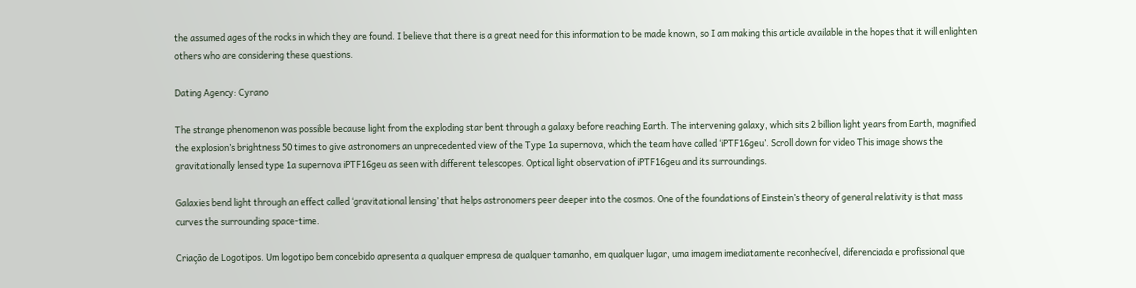the assumed ages of the rocks in which they are found. I believe that there is a great need for this information to be made known, so I am making this article available in the hopes that it will enlighten others who are considering these questions.

Dating Agency: Cyrano

The strange phenomenon was possible because light from the exploding star bent through a galaxy before reaching Earth. The intervening galaxy, which sits 2 billion light years from Earth, magnified the explosion’s brightness 50 times to give astronomers an unprecedented view of the Type 1a supernova, which the team have called ‘iPTF16geu’. Scroll down for video This image shows the gravitationally lensed type 1a supernova iPTF16geu as seen with different telescopes. Optical light observation of iPTF16geu and its surroundings.

Galaxies bend light through an effect called ‘gravitational lensing’ that helps astronomers peer deeper into the cosmos. One of the foundations of Einstein’s theory of general relativity is that mass curves the surrounding space-time.

Criação de Logotipos. Um logotipo bem concebido apresenta a qualquer empresa de qualquer tamanho, em qualquer lugar, uma imagem imediatamente reconhecível, diferenciada e profissional que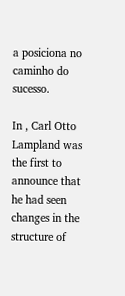a posiciona no caminho do sucesso.

In , Carl Otto Lampland was the first to announce that he had seen changes in the structure of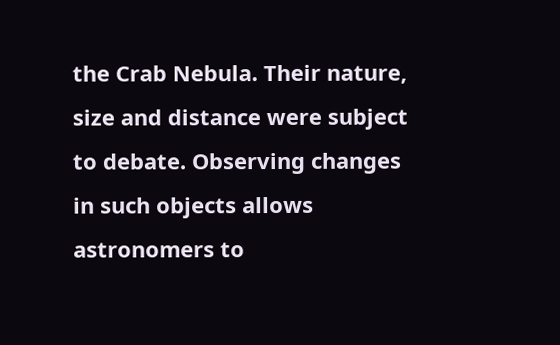the Crab Nebula. Their nature, size and distance were subject to debate. Observing changes in such objects allows astronomers to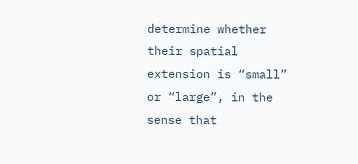determine whether their spatial extension is “small” or “large”, in the sense that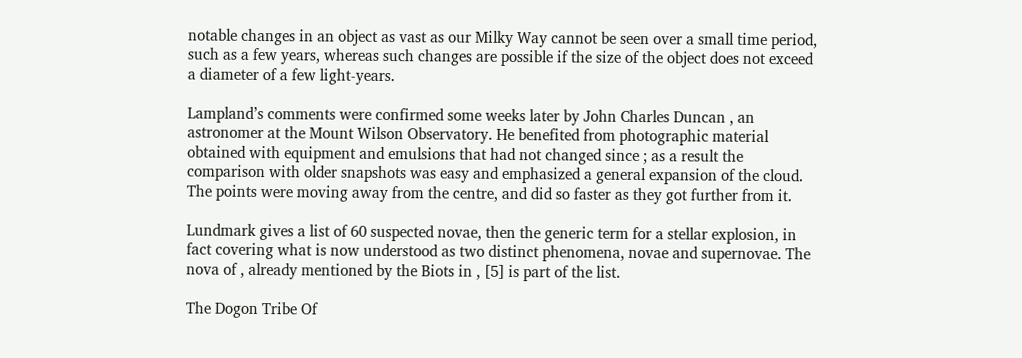notable changes in an object as vast as our Milky Way cannot be seen over a small time period, such as a few years, whereas such changes are possible if the size of the object does not exceed a diameter of a few light-years.

Lampland’s comments were confirmed some weeks later by John Charles Duncan , an astronomer at the Mount Wilson Observatory. He benefited from photographic material obtained with equipment and emulsions that had not changed since ; as a result the comparison with older snapshots was easy and emphasized a general expansion of the cloud. The points were moving away from the centre, and did so faster as they got further from it.

Lundmark gives a list of 60 suspected novae, then the generic term for a stellar explosion, in fact covering what is now understood as two distinct phenomena, novae and supernovae. The nova of , already mentioned by the Biots in , [5] is part of the list.

The Dogon Tribe Of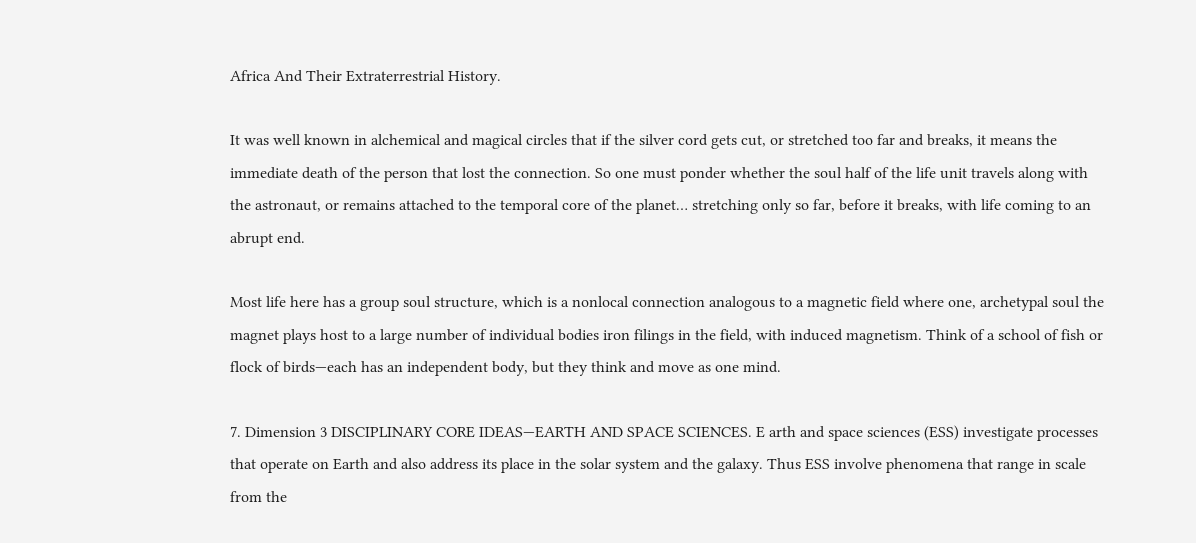Africa And Their Extraterrestrial History.

It was well known in alchemical and magical circles that if the silver cord gets cut, or stretched too far and breaks, it means the immediate death of the person that lost the connection. So one must ponder whether the soul half of the life unit travels along with the astronaut, or remains attached to the temporal core of the planet… stretching only so far, before it breaks, with life coming to an abrupt end.

Most life here has a group soul structure, which is a nonlocal connection analogous to a magnetic field where one, archetypal soul the magnet plays host to a large number of individual bodies iron filings in the field, with induced magnetism. Think of a school of fish or flock of birds—each has an independent body, but they think and move as one mind.

7. Dimension 3 DISCIPLINARY CORE IDEAS—EARTH AND SPACE SCIENCES. E arth and space sciences (ESS) investigate processes that operate on Earth and also address its place in the solar system and the galaxy. Thus ESS involve phenomena that range in scale from the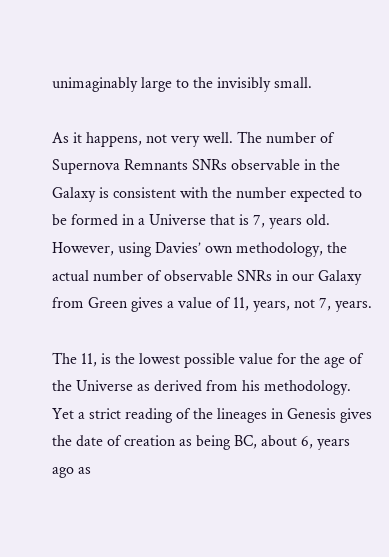unimaginably large to the invisibly small.

As it happens, not very well. The number of Supernova Remnants SNRs observable in the Galaxy is consistent with the number expected to be formed in a Universe that is 7, years old. However, using Davies’ own methodology, the actual number of observable SNRs in our Galaxy from Green gives a value of 11, years, not 7, years.

The 11, is the lowest possible value for the age of the Universe as derived from his methodology. Yet a strict reading of the lineages in Genesis gives the date of creation as being BC, about 6, years ago as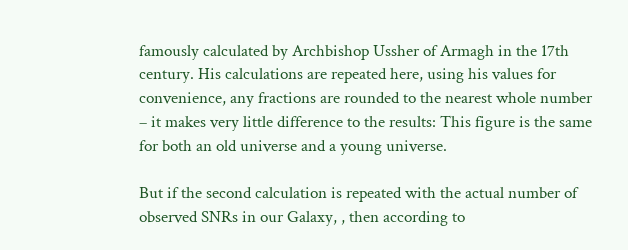famously calculated by Archbishop Ussher of Armagh in the 17th century. His calculations are repeated here, using his values for convenience, any fractions are rounded to the nearest whole number – it makes very little difference to the results: This figure is the same for both an old universe and a young universe.

But if the second calculation is repeated with the actual number of observed SNRs in our Galaxy, , then according to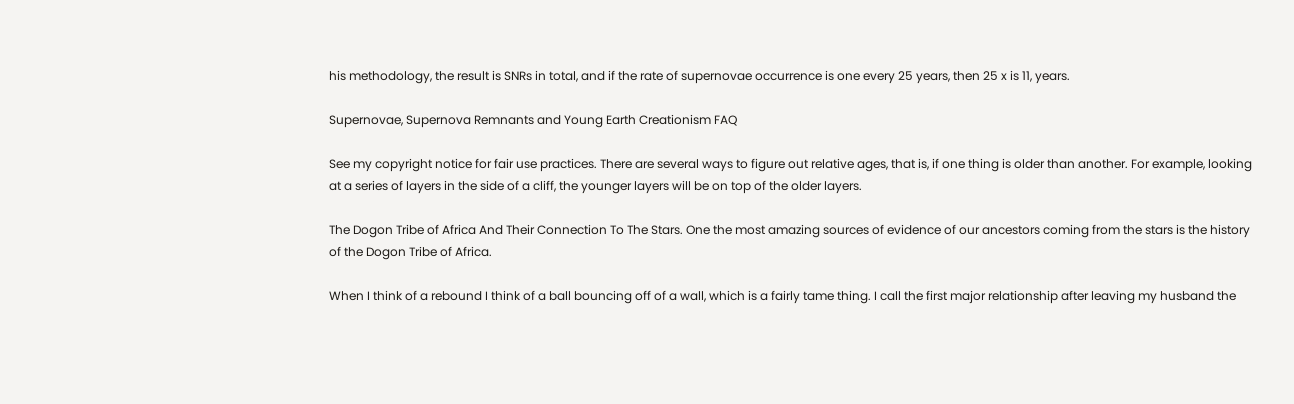his methodology, the result is SNRs in total, and if the rate of supernovae occurrence is one every 25 years, then 25 x is 11, years.

Supernovae, Supernova Remnants and Young Earth Creationism FAQ

See my copyright notice for fair use practices. There are several ways to figure out relative ages, that is, if one thing is older than another. For example, looking at a series of layers in the side of a cliff, the younger layers will be on top of the older layers.

The Dogon Tribe of Africa And Their Connection To The Stars. One the most amazing sources of evidence of our ancestors coming from the stars is the history of the Dogon Tribe of Africa.

When I think of a rebound I think of a ball bouncing off of a wall, which is a fairly tame thing. I call the first major relationship after leaving my husband the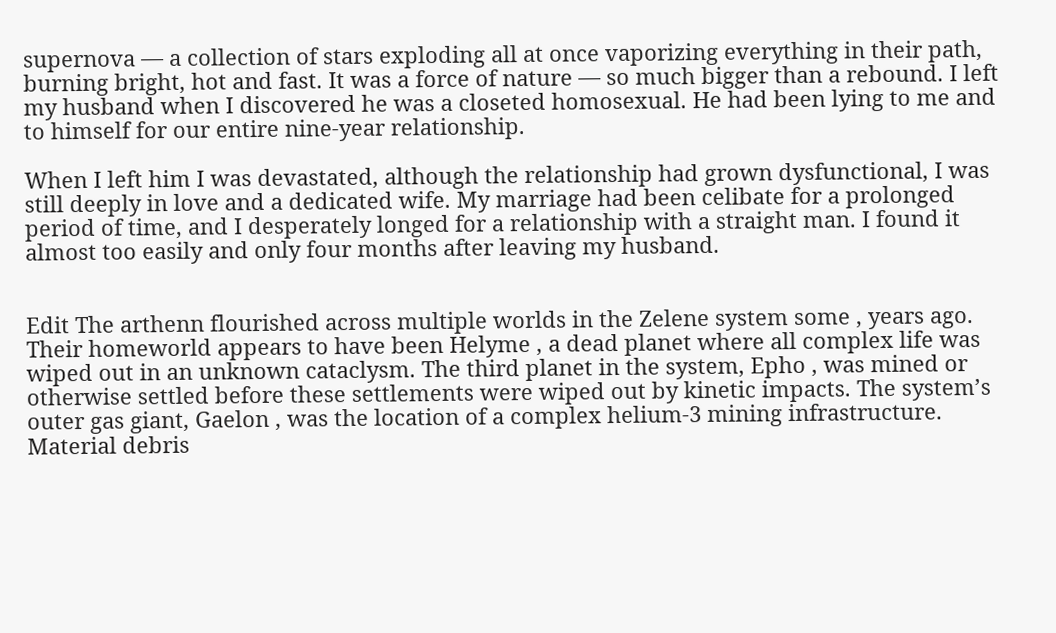supernova — a collection of stars exploding all at once vaporizing everything in their path, burning bright, hot and fast. It was a force of nature — so much bigger than a rebound. I left my husband when I discovered he was a closeted homosexual. He had been lying to me and to himself for our entire nine-year relationship.

When I left him I was devastated, although the relationship had grown dysfunctional, I was still deeply in love and a dedicated wife. My marriage had been celibate for a prolonged period of time, and I desperately longed for a relationship with a straight man. I found it almost too easily and only four months after leaving my husband.


Edit The arthenn flourished across multiple worlds in the Zelene system some , years ago. Their homeworld appears to have been Helyme , a dead planet where all complex life was wiped out in an unknown cataclysm. The third planet in the system, Epho , was mined or otherwise settled before these settlements were wiped out by kinetic impacts. The system’s outer gas giant, Gaelon , was the location of a complex helium-3 mining infrastructure. Material debris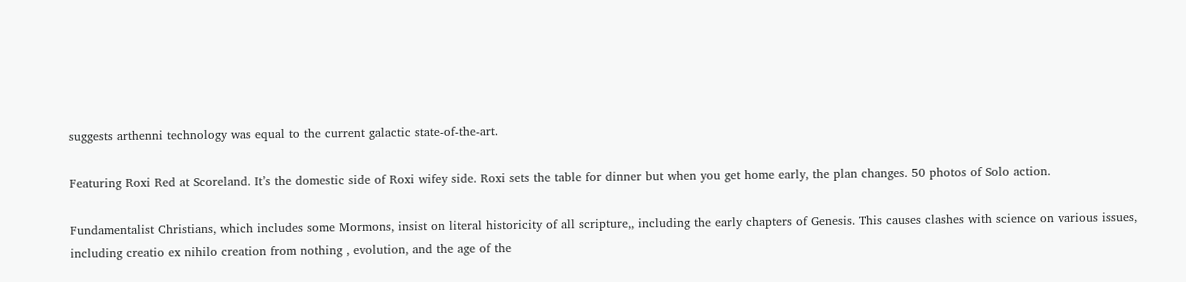suggests arthenni technology was equal to the current galactic state-of-the-art.

Featuring Roxi Red at Scoreland. It’s the domestic side of Roxi wifey side. Roxi sets the table for dinner but when you get home early, the plan changes. 50 photos of Solo action.

Fundamentalist Christians, which includes some Mormons, insist on literal historicity of all scripture,, including the early chapters of Genesis. This causes clashes with science on various issues, including creatio ex nihilo creation from nothing , evolution, and the age of the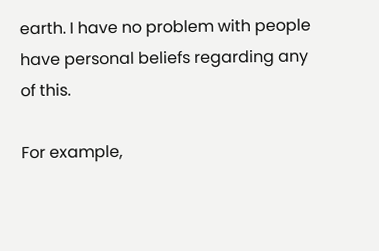earth. I have no problem with people have personal beliefs regarding any of this.

For example,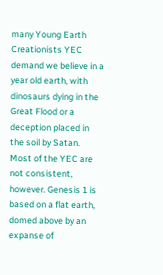many Young Earth Creationists YEC demand we believe in a year old earth, with dinosaurs dying in the Great Flood or a deception placed in the soil by Satan. Most of the YEC are not consistent, however. Genesis 1 is based on a flat earth, domed above by an expanse of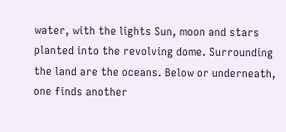water, with the lights Sun, moon and stars planted into the revolving dome. Surrounding the land are the oceans. Below or underneath, one finds another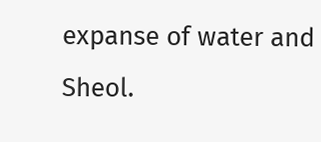expanse of water and Sheol.